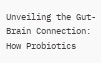Unveiling the Gut-Brain Connection: How Probiotics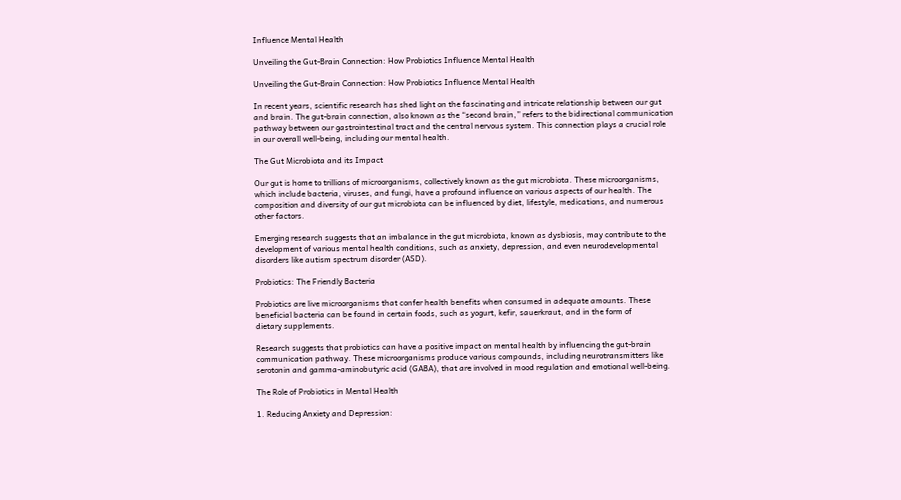Influence Mental Health

Unveiling the Gut-Brain Connection: How Probiotics Influence Mental Health

Unveiling the Gut-Brain Connection: How Probiotics Influence Mental Health

In recent years, scientific research has shed light on the fascinating and intricate relationship between our gut
and brain. The gut-brain connection, also known as the “second brain,” refers to the bidirectional communication
pathway between our gastrointestinal tract and the central nervous system. This connection plays a crucial role
in our overall well-being, including our mental health.

The Gut Microbiota and its Impact

Our gut is home to trillions of microorganisms, collectively known as the gut microbiota. These microorganisms,
which include bacteria, viruses, and fungi, have a profound influence on various aspects of our health. The
composition and diversity of our gut microbiota can be influenced by diet, lifestyle, medications, and numerous
other factors.

Emerging research suggests that an imbalance in the gut microbiota, known as dysbiosis, may contribute to the
development of various mental health conditions, such as anxiety, depression, and even neurodevelopmental
disorders like autism spectrum disorder (ASD).

Probiotics: The Friendly Bacteria

Probiotics are live microorganisms that confer health benefits when consumed in adequate amounts. These
beneficial bacteria can be found in certain foods, such as yogurt, kefir, sauerkraut, and in the form of
dietary supplements.

Research suggests that probiotics can have a positive impact on mental health by influencing the gut-brain
communication pathway. These microorganisms produce various compounds, including neurotransmitters like
serotonin and gamma-aminobutyric acid (GABA), that are involved in mood regulation and emotional well-being.

The Role of Probiotics in Mental Health

1. Reducing Anxiety and Depression: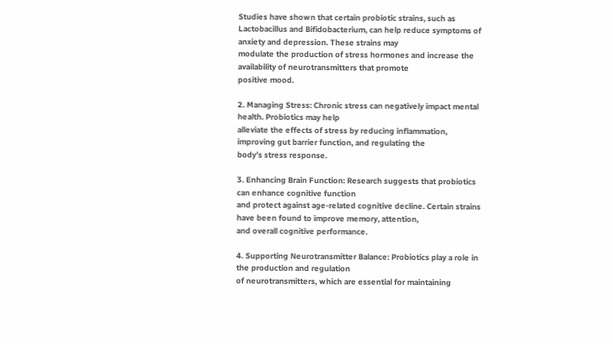Studies have shown that certain probiotic strains, such as
Lactobacillus and Bifidobacterium, can help reduce symptoms of anxiety and depression. These strains may
modulate the production of stress hormones and increase the availability of neurotransmitters that promote
positive mood.

2. Managing Stress: Chronic stress can negatively impact mental health. Probiotics may help
alleviate the effects of stress by reducing inflammation, improving gut barrier function, and regulating the
body’s stress response.

3. Enhancing Brain Function: Research suggests that probiotics can enhance cognitive function
and protect against age-related cognitive decline. Certain strains have been found to improve memory, attention,
and overall cognitive performance.

4. Supporting Neurotransmitter Balance: Probiotics play a role in the production and regulation
of neurotransmitters, which are essential for maintaining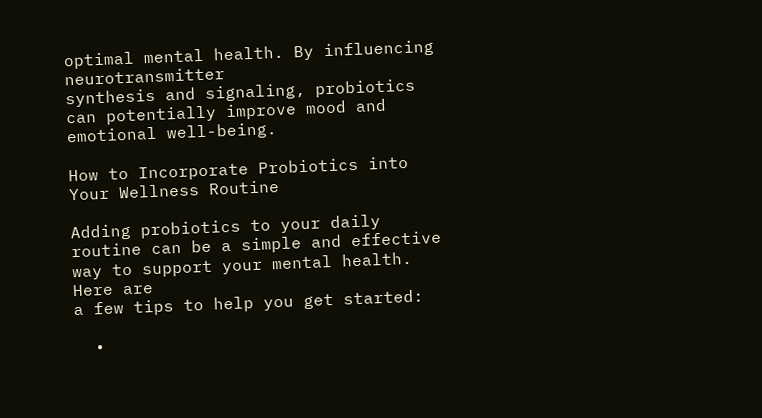optimal mental health. By influencing neurotransmitter
synthesis and signaling, probiotics can potentially improve mood and emotional well-being.

How to Incorporate Probiotics into Your Wellness Routine

Adding probiotics to your daily routine can be a simple and effective way to support your mental health. Here are
a few tips to help you get started:

  •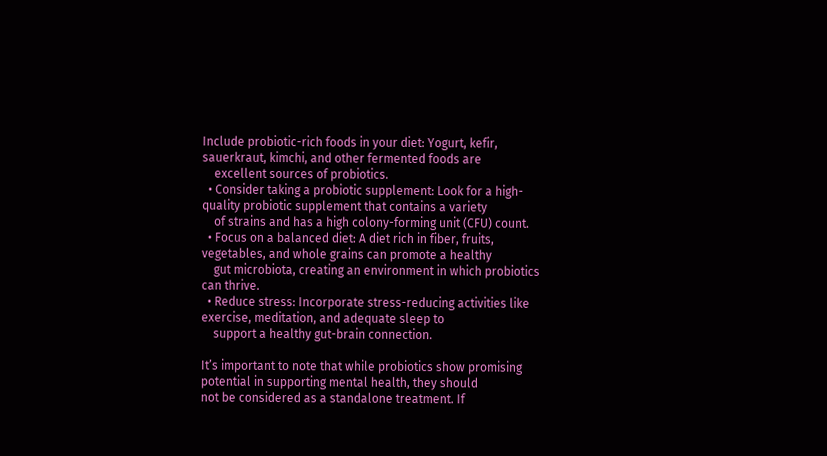Include probiotic-rich foods in your diet: Yogurt, kefir, sauerkraut, kimchi, and other fermented foods are
    excellent sources of probiotics.
  • Consider taking a probiotic supplement: Look for a high-quality probiotic supplement that contains a variety
    of strains and has a high colony-forming unit (CFU) count.
  • Focus on a balanced diet: A diet rich in fiber, fruits, vegetables, and whole grains can promote a healthy
    gut microbiota, creating an environment in which probiotics can thrive.
  • Reduce stress: Incorporate stress-reducing activities like exercise, meditation, and adequate sleep to
    support a healthy gut-brain connection.

It’s important to note that while probiotics show promising potential in supporting mental health, they should
not be considered as a standalone treatment. If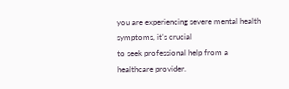you are experiencing severe mental health symptoms, it’s crucial
to seek professional help from a healthcare provider.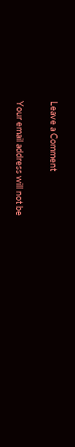Leave a Comment

Your email address will not be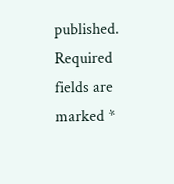published. Required fields are marked *